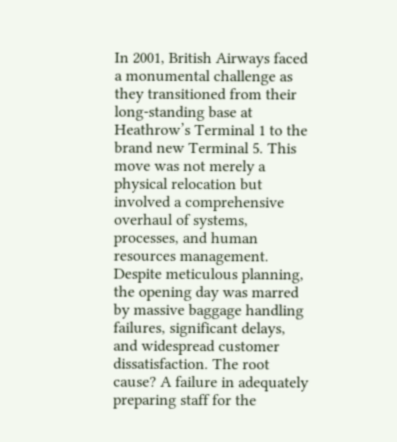In 2001, British Airways faced a monumental challenge as they transitioned from their long-standing base at Heathrow’s Terminal 1 to the brand new Terminal 5. This move was not merely a physical relocation but involved a comprehensive overhaul of systems, processes, and human resources management. Despite meticulous planning, the opening day was marred by massive baggage handling failures, significant delays, and widespread customer dissatisfaction. The root cause? A failure in adequately preparing staff for the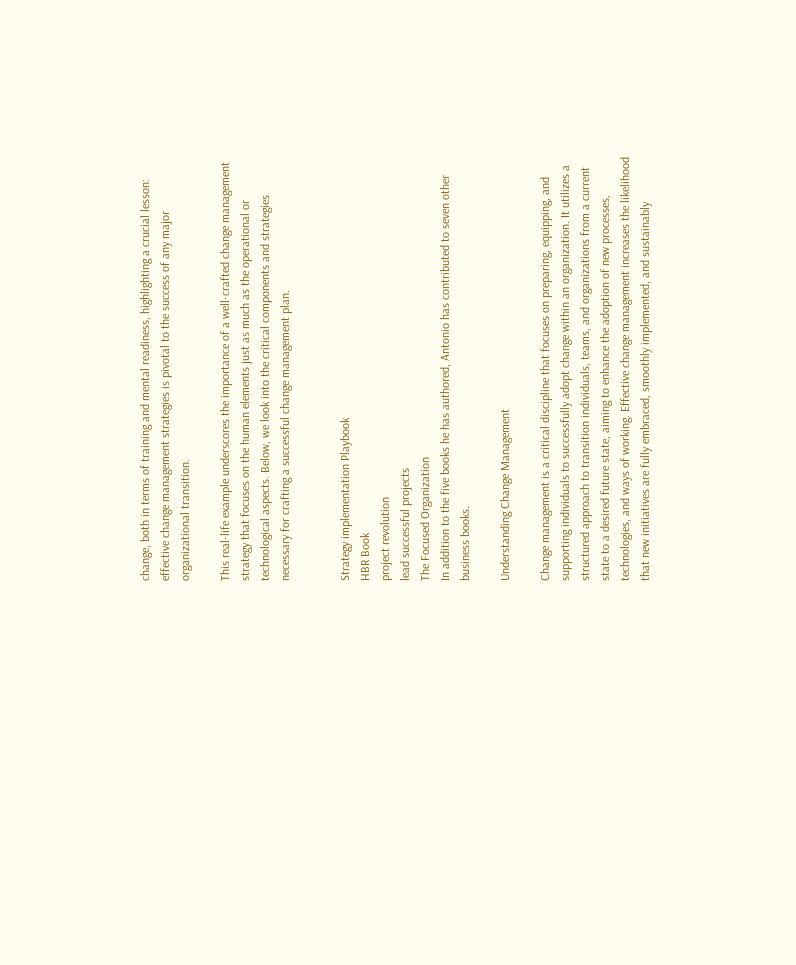change, both in terms of training and mental readiness, highlighting a crucial lesson: effective change management strategies is pivotal to the success of any major organizational transition.

This real-life example underscores the importance of a well-crafted change management strategy that focuses on the human elements just as much as the operational or technological aspects. Below, we look into the critical components and strategies necessary for crafting a successful change management plan.


Strategy implementation Playbook
HBR Book
project revolution
lead successful projects
The Focused Organization
In addition to the five books he has authored, Antonio has contributed to seven other business books.

Understanding Change Management

Change management is a critical discipline that focuses on preparing, equipping, and supporting individuals to successfully adopt change within an organization. It utilizes a structured approach to transition individuals, teams, and organizations from a current state to a desired future state, aiming to enhance the adoption of new processes, technologies, and ways of working. Effective change management increases the likelihood that new initiatives are fully embraced, smoothly implemented, and sustainably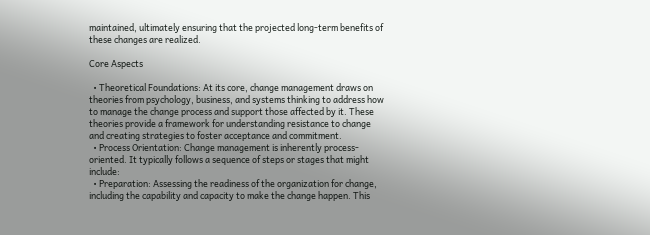maintained, ultimately ensuring that the projected long-term benefits of these changes are realized.

Core Aspects

  • Theoretical Foundations: At its core, change management draws on theories from psychology, business, and systems thinking to address how to manage the change process and support those affected by it. These theories provide a framework for understanding resistance to change and creating strategies to foster acceptance and commitment.
  • Process Orientation: Change management is inherently process-oriented. It typically follows a sequence of steps or stages that might include:
  • Preparation: Assessing the readiness of the organization for change, including the capability and capacity to make the change happen. This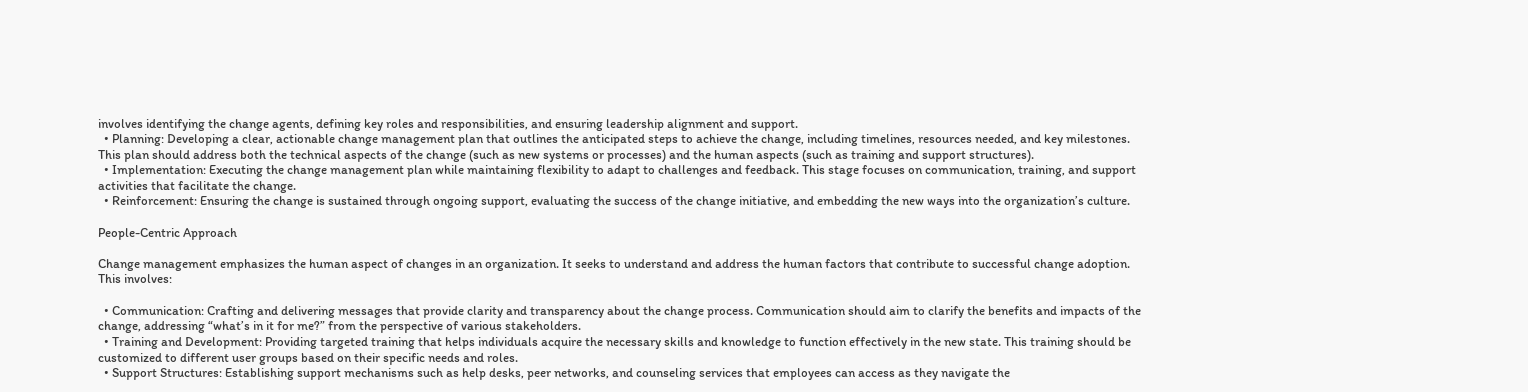involves identifying the change agents, defining key roles and responsibilities, and ensuring leadership alignment and support.
  • Planning: Developing a clear, actionable change management plan that outlines the anticipated steps to achieve the change, including timelines, resources needed, and key milestones. This plan should address both the technical aspects of the change (such as new systems or processes) and the human aspects (such as training and support structures).
  • Implementation: Executing the change management plan while maintaining flexibility to adapt to challenges and feedback. This stage focuses on communication, training, and support activities that facilitate the change.
  • Reinforcement: Ensuring the change is sustained through ongoing support, evaluating the success of the change initiative, and embedding the new ways into the organization’s culture.

People-Centric Approach

Change management emphasizes the human aspect of changes in an organization. It seeks to understand and address the human factors that contribute to successful change adoption. This involves:

  • Communication: Crafting and delivering messages that provide clarity and transparency about the change process. Communication should aim to clarify the benefits and impacts of the change, addressing “what’s in it for me?” from the perspective of various stakeholders.
  • Training and Development: Providing targeted training that helps individuals acquire the necessary skills and knowledge to function effectively in the new state. This training should be customized to different user groups based on their specific needs and roles.
  • Support Structures: Establishing support mechanisms such as help desks, peer networks, and counseling services that employees can access as they navigate the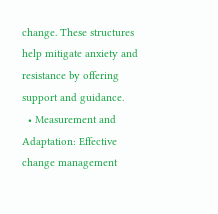change. These structures help mitigate anxiety and resistance by offering support and guidance.
  • Measurement and Adaptation: Effective change management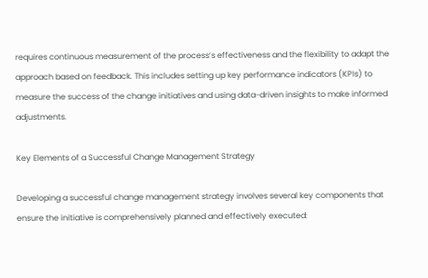requires continuous measurement of the process’s effectiveness and the flexibility to adapt the approach based on feedback. This includes setting up key performance indicators (KPIs) to measure the success of the change initiatives and using data-driven insights to make informed adjustments.

Key Elements of a Successful Change Management Strategy

Developing a successful change management strategy involves several key components that ensure the initiative is comprehensively planned and effectively executed: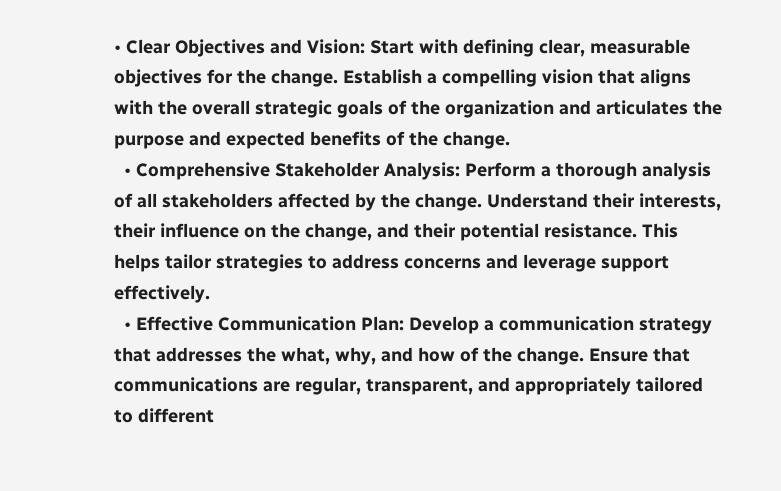• Clear Objectives and Vision: Start with defining clear, measurable objectives for the change. Establish a compelling vision that aligns with the overall strategic goals of the organization and articulates the purpose and expected benefits of the change.
  • Comprehensive Stakeholder Analysis: Perform a thorough analysis of all stakeholders affected by the change. Understand their interests, their influence on the change, and their potential resistance. This helps tailor strategies to address concerns and leverage support effectively.
  • Effective Communication Plan: Develop a communication strategy that addresses the what, why, and how of the change. Ensure that communications are regular, transparent, and appropriately tailored to different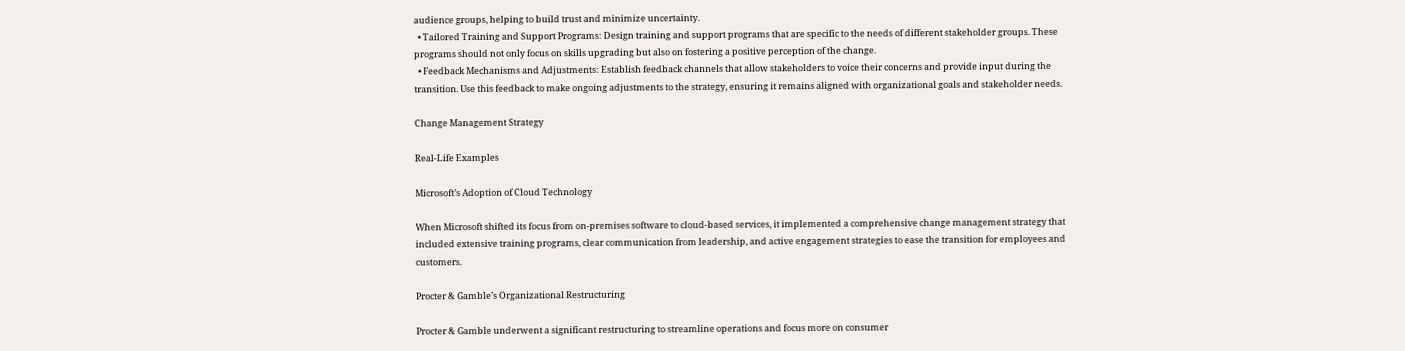audience groups, helping to build trust and minimize uncertainty.
  • Tailored Training and Support Programs: Design training and support programs that are specific to the needs of different stakeholder groups. These programs should not only focus on skills upgrading but also on fostering a positive perception of the change.
  • Feedback Mechanisms and Adjustments: Establish feedback channels that allow stakeholders to voice their concerns and provide input during the transition. Use this feedback to make ongoing adjustments to the strategy, ensuring it remains aligned with organizational goals and stakeholder needs.

Change Management Strategy

Real-Life Examples

Microsoft’s Adoption of Cloud Technology

When Microsoft shifted its focus from on-premises software to cloud-based services, it implemented a comprehensive change management strategy that included extensive training programs, clear communication from leadership, and active engagement strategies to ease the transition for employees and customers.

Procter & Gamble’s Organizational Restructuring

Procter & Gamble underwent a significant restructuring to streamline operations and focus more on consumer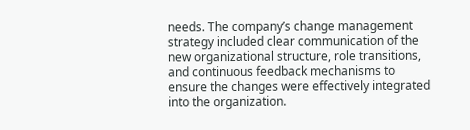needs. The company’s change management strategy included clear communication of the new organizational structure, role transitions, and continuous feedback mechanisms to ensure the changes were effectively integrated into the organization.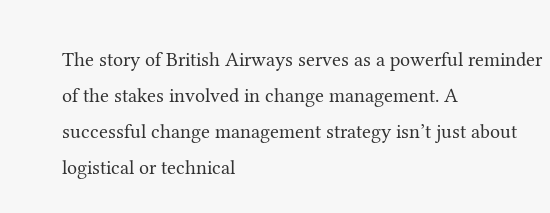The story of British Airways serves as a powerful reminder of the stakes involved in change management. A successful change management strategy isn’t just about logistical or technical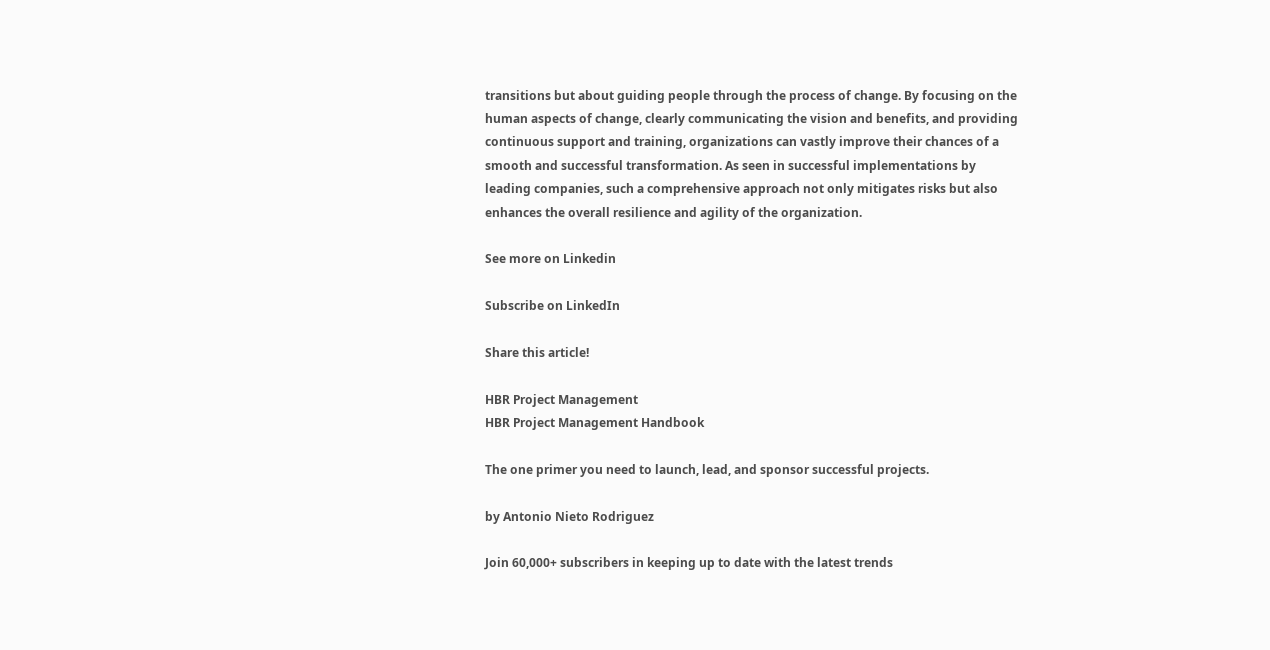transitions but about guiding people through the process of change. By focusing on the human aspects of change, clearly communicating the vision and benefits, and providing continuous support and training, organizations can vastly improve their chances of a smooth and successful transformation. As seen in successful implementations by leading companies, such a comprehensive approach not only mitigates risks but also enhances the overall resilience and agility of the organization.

See more on Linkedin

Subscribe on LinkedIn

Share this article!

HBR Project Management
HBR Project Management Handbook

The one primer you need to launch, lead, and sponsor successful projects.

by Antonio Nieto Rodriguez

Join 60,000+ subscribers in keeping up to date with the latest trends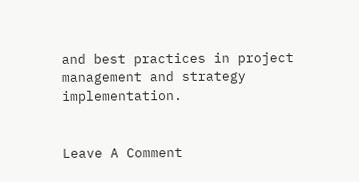and best practices in project management and strategy implementation.


Leave A Comment